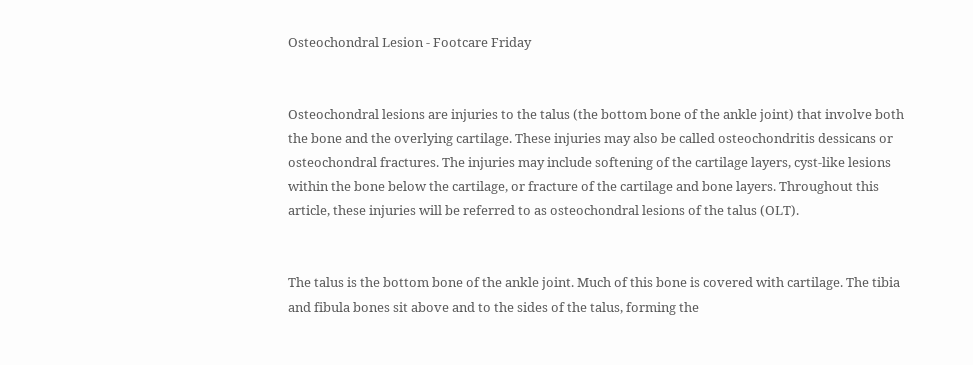Osteochondral Lesion - Footcare Friday


Osteochondral lesions are injuries to the talus (the bottom bone of the ankle joint) that involve both the bone and the overlying cartilage. These injuries may also be called osteochondritis dessicans or osteochondral fractures. The injuries may include softening of the cartilage layers, cyst-like lesions within the bone below the cartilage, or fracture of the cartilage and bone layers. Throughout this article, these injuries will be referred to as osteochondral lesions of the talus (OLT).


The talus is the bottom bone of the ankle joint. Much of this bone is covered with cartilage. The tibia and fibula bones sit above and to the sides of the talus, forming the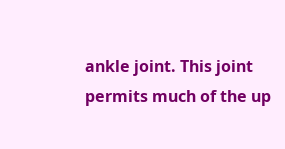ankle joint. This joint permits much of the up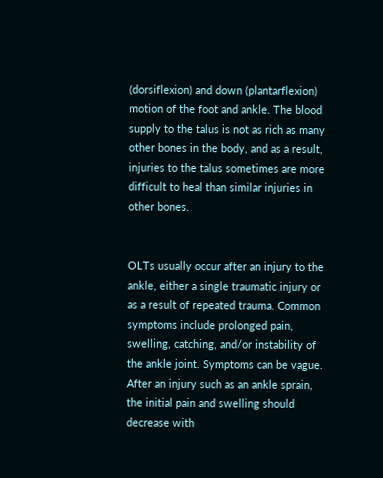(dorsiflexion) and down (plantarflexion) motion of the foot and ankle. The blood supply to the talus is not as rich as many other bones in the body, and as a result, injuries to the talus sometimes are more difficult to heal than similar injuries in other bones.


OLTs usually occur after an injury to the ankle, either a single traumatic injury or as a result of repeated trauma. Common symptoms include prolonged pain, swelling, catching, and/or instability of the ankle joint. Symptoms can be vague. After an injury such as an ankle sprain, the initial pain and swelling should decrease with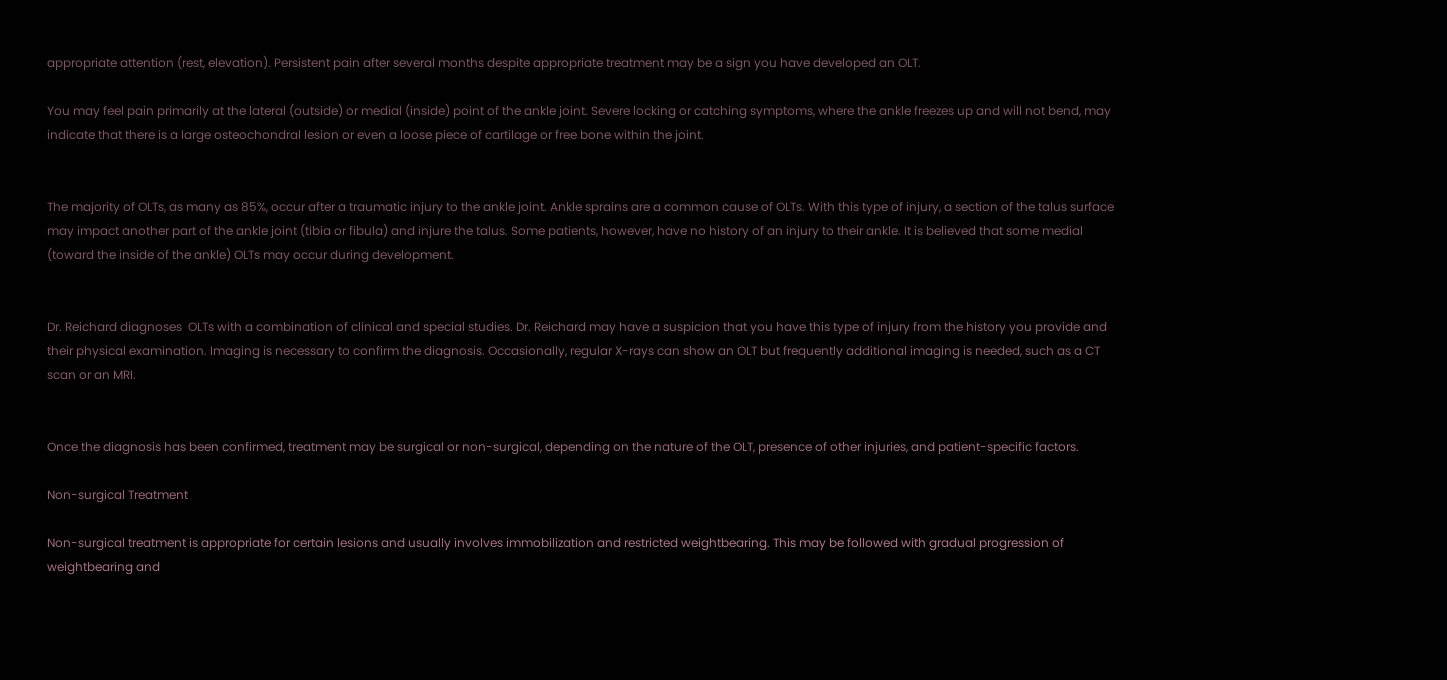appropriate attention (rest, elevation). Persistent pain after several months despite appropriate treatment may be a sign you have developed an OLT.

You may feel pain primarily at the lateral (outside) or medial (inside) point of the ankle joint. Severe locking or catching symptoms, where the ankle freezes up and will not bend, may indicate that there is a large osteochondral lesion or even a loose piece of cartilage or free bone within the joint.


The majority of OLTs, as many as 85%, occur after a traumatic injury to the ankle joint. Ankle sprains are a common cause of OLTs. With this type of injury, a section of the talus surface may impact another part of the ankle joint (tibia or fibula) and injure the talus. Some patients, however, have no history of an injury to their ankle. It is believed that some medial (toward the inside of the ankle) OLTs may occur during development.


Dr. Reichard diagnoses  OLTs with a combination of clinical and special studies. Dr. Reichard may have a suspicion that you have this type of injury from the history you provide and their physical examination. Imaging is necessary to confirm the diagnosis. Occasionally, regular X-rays can show an OLT but frequently additional imaging is needed, such as a CT scan or an MRI.


Once the diagnosis has been confirmed, treatment may be surgical or non-surgical, depending on the nature of the OLT, presence of other injuries, and patient-specific factors.

Non-surgical Treatment

Non-surgical treatment is appropriate for certain lesions and usually involves immobilization and restricted weightbearing. This may be followed with gradual progression of weightbearing and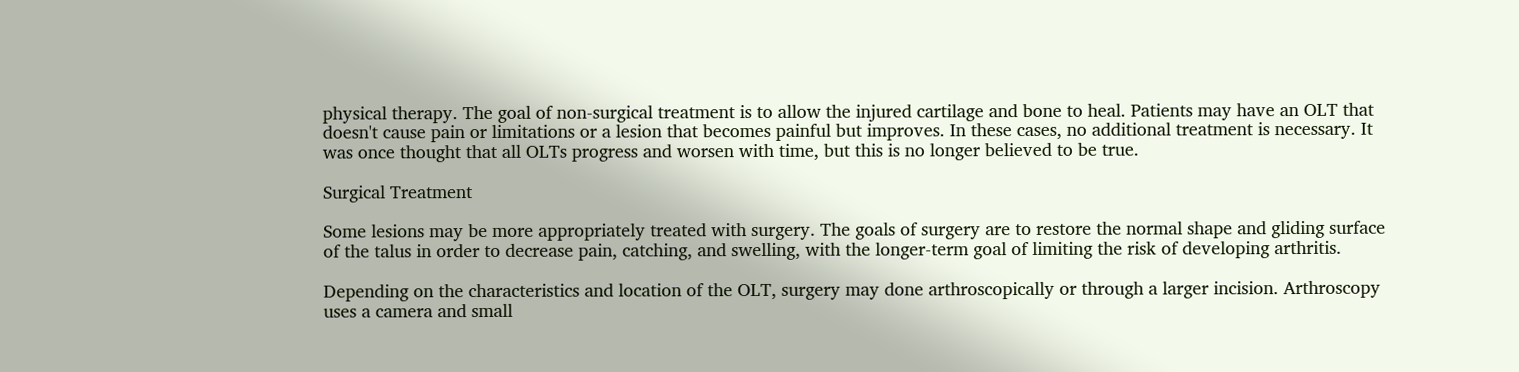physical therapy. The goal of non-surgical treatment is to allow the injured cartilage and bone to heal. Patients may have an OLT that doesn't cause pain or limitations or a lesion that becomes painful but improves. In these cases, no additional treatment is necessary. It was once thought that all OLTs progress and worsen with time, but this is no longer believed to be true.

Surgical Treatment

Some lesions may be more appropriately treated with surgery. The goals of surgery are to restore the normal shape and gliding surface of the talus in order to decrease pain, catching, and swelling, with the longer-term goal of limiting the risk of developing arthritis.

Depending on the characteristics and location of the OLT, surgery may done arthroscopically or through a larger incision. Arthroscopy uses a camera and small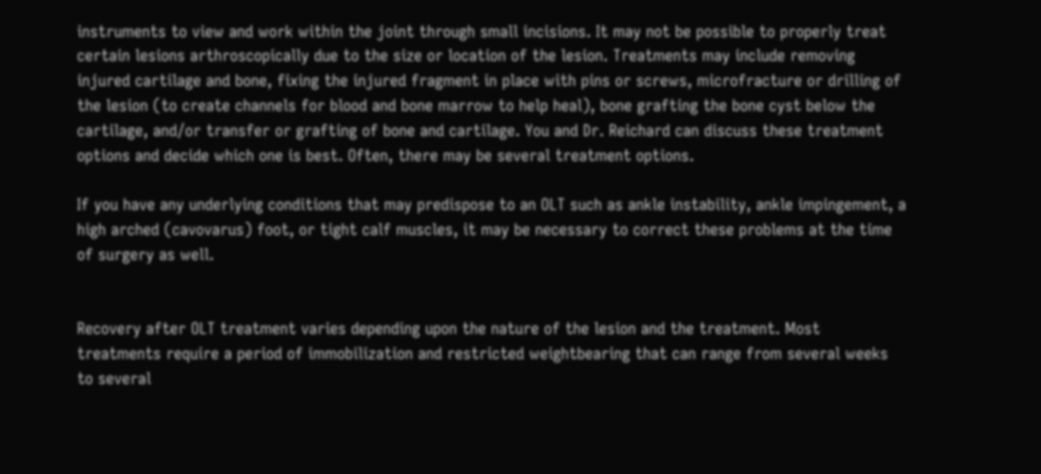instruments to view and work within the joint through small incisions. It may not be possible to properly treat certain lesions arthroscopically due to the size or location of the lesion. Treatments may include removing injured cartilage and bone, fixing the injured fragment in place with pins or screws, microfracture or drilling of the lesion (to create channels for blood and bone marrow to help heal), bone grafting the bone cyst below the cartilage, and/or transfer or grafting of bone and cartilage. You and Dr. Reichard can discuss these treatment options and decide which one is best. Often, there may be several treatment options.

If you have any underlying conditions that may predispose to an OLT such as ankle instability, ankle impingement, a high arched (cavovarus) foot, or tight calf muscles, it may be necessary to correct these problems at the time of surgery as well.


Recovery after OLT treatment varies depending upon the nature of the lesion and the treatment. Most treatments require a period of immobilization and restricted weightbearing that can range from several weeks to several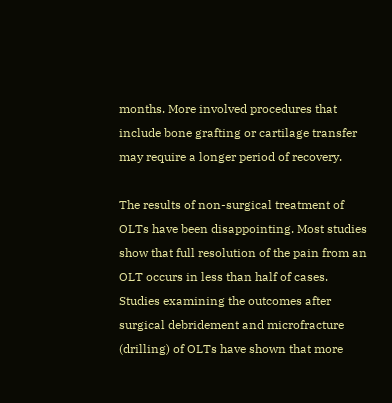months. More involved procedures that include bone grafting or cartilage transfer may require a longer period of recovery.

The results of non-surgical treatment of OLTs have been disappointing. Most studies show that full resolution of the pain from an OLT occurs in less than half of cases. Studies examining the outcomes after surgical debridement and microfracture (drilling) of OLTs have shown that more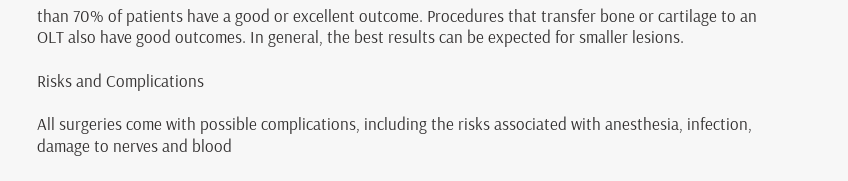than 70% of patients have a good or excellent outcome. Procedures that transfer bone or cartilage to an OLT also have good outcomes. In general, the best results can be expected for smaller lesions.

Risks and Complications

All surgeries come with possible complications, including the risks associated with anesthesia, infection, damage to nerves and blood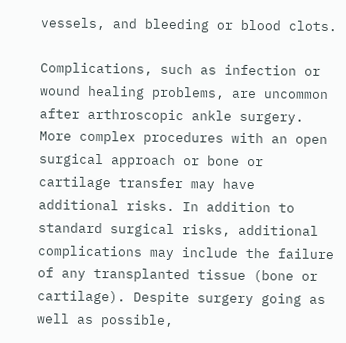vessels, and bleeding or blood clots.

Complications, such as infection or wound healing problems, are uncommon after arthroscopic ankle surgery. More complex procedures with an open surgical approach or bone or cartilage transfer may have additional risks. In addition to standard surgical risks, additional complications may include the failure of any transplanted tissue (bone or cartilage). Despite surgery going as well as possible,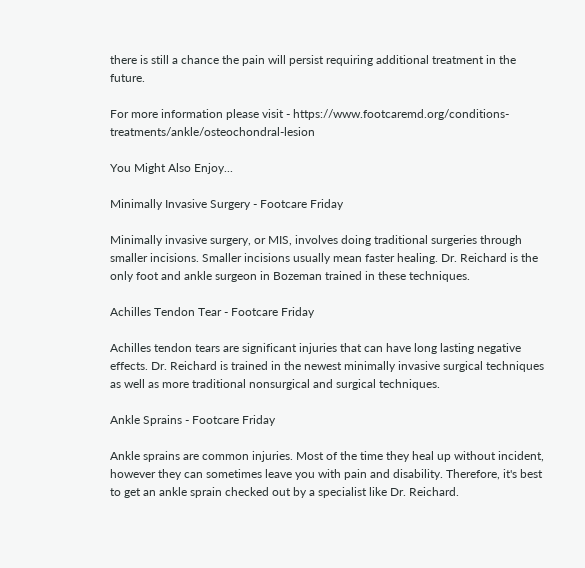there is still a chance the pain will persist requiring additional treatment in the future.

For more information please visit - https://www.footcaremd.org/conditions-treatments/ankle/osteochondral-lesion

You Might Also Enjoy...

Minimally Invasive Surgery - Footcare Friday

Minimally invasive surgery, or MIS, involves doing traditional surgeries through smaller incisions. Smaller incisions usually mean faster healing. Dr. Reichard is the only foot and ankle surgeon in Bozeman trained in these techniques.

Achilles Tendon Tear - Footcare Friday

Achilles tendon tears are significant injuries that can have long lasting negative effects. Dr. Reichard is trained in the newest minimally invasive surgical techniques as well as more traditional nonsurgical and surgical techniques.

Ankle Sprains - Footcare Friday

Ankle sprains are common injuries. Most of the time they heal up without incident, however they can sometimes leave you with pain and disability. Therefore, it's best to get an ankle sprain checked out by a specialist like Dr. Reichard.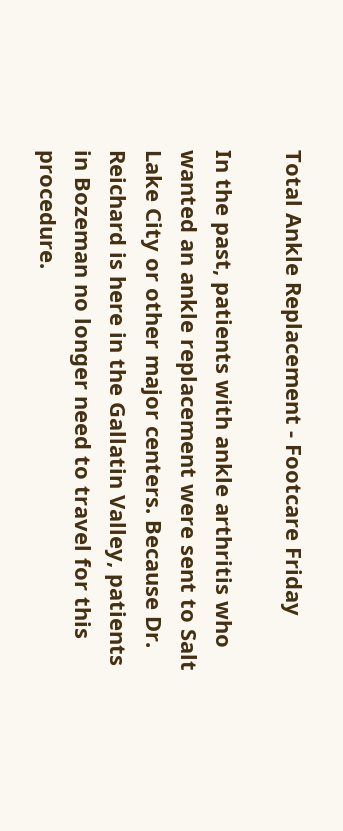Total Ankle Replacement - Footcare Friday

In the past, patients with ankle arthritis who wanted an ankle replacement were sent to Salt Lake City or other major centers. Because Dr. Reichard is here in the Gallatin Valley, patients in Bozeman no longer need to travel for this procedure.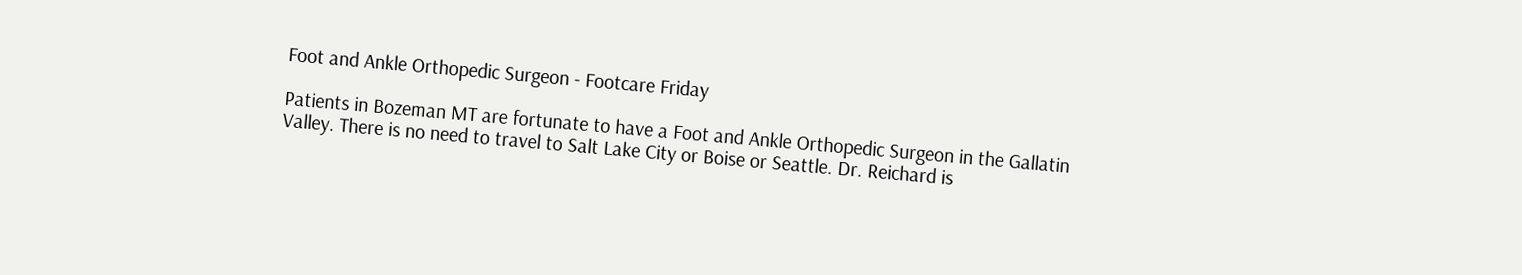Foot and Ankle Orthopedic Surgeon - Footcare Friday

Patients in Bozeman MT are fortunate to have a Foot and Ankle Orthopedic Surgeon in the Gallatin Valley. There is no need to travel to Salt Lake City or Boise or Seattle. Dr. Reichard is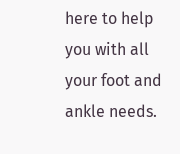here to help you with all your foot and ankle needs.